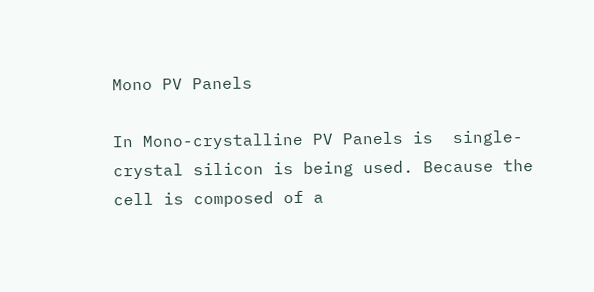Mono PV Panels

In Mono-crystalline PV Panels is  single-crystal silicon is being used. Because the cell is composed of a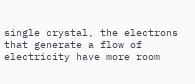single crystal, the electrons that generate a flow of electricity have more room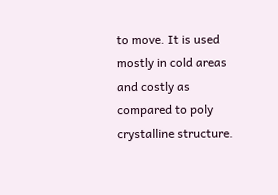to move. It is used mostly in cold areas and costly as compared to poly crystalline structure.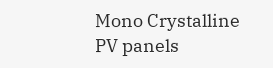Mono Crystalline PV panels